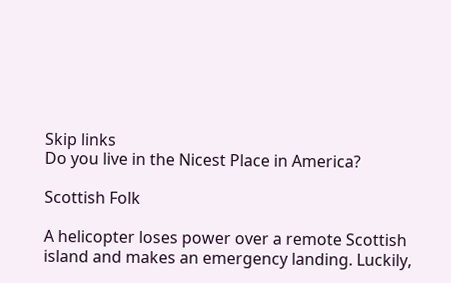Skip links
Do you live in the Nicest Place in America?

Scottish Folk

A helicopter loses power over a remote Scottish island and makes an emergency landing. Luckily,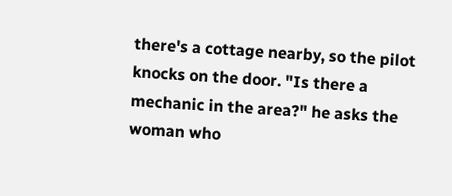there's a cottage nearby, so the pilot knocks on the door. "Is there a mechanic in the area?" he asks the woman who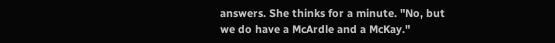answers. She thinks for a minute. "No, but we do have a McArdle and a McKay."